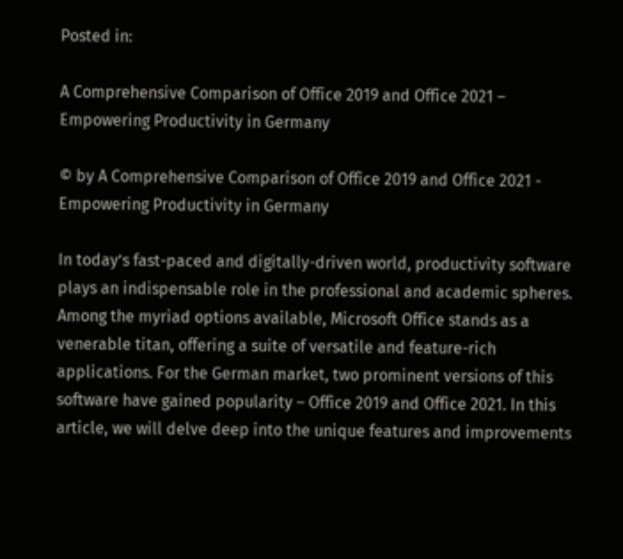Posted in:

A Comprehensive Comparison of Office 2019 and Office 2021 – Empowering Productivity in Germany

© by A Comprehensive Comparison of Office 2019 and Office 2021 - Empowering Productivity in Germany

In today’s fast-paced and digitally-driven world, productivity software plays an indispensable role in the professional and academic spheres. Among the myriad options available, Microsoft Office stands as a venerable titan, offering a suite of versatile and feature-rich applications. For the German market, two prominent versions of this software have gained popularity – Office 2019 and Office 2021. In this article, we will delve deep into the unique features and improvements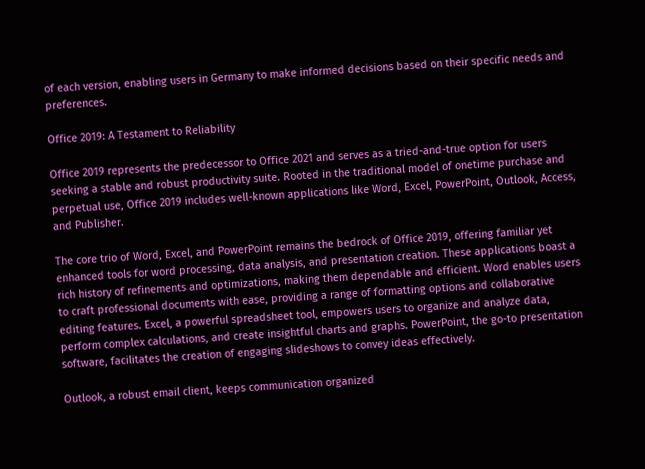of each version, enabling users in Germany to make informed decisions based on their specific needs and preferences.

Office 2019: A Testament to Reliability

Office 2019 represents the predecessor to Office 2021 and serves as a tried-and-true option for users seeking a stable and robust productivity suite. Rooted in the traditional model of onetime purchase and perpetual use, Office 2019 includes well-known applications like Word, Excel, PowerPoint, Outlook, Access, and Publisher.

The core trio of Word, Excel, and PowerPoint remains the bedrock of Office 2019, offering familiar yet enhanced tools for word processing, data analysis, and presentation creation. These applications boast a rich history of refinements and optimizations, making them dependable and efficient. Word enables users to craft professional documents with ease, providing a range of formatting options and collaborative editing features. Excel, a powerful spreadsheet tool, empowers users to organize and analyze data, perform complex calculations, and create insightful charts and graphs. PowerPoint, the go-to presentation software, facilitates the creation of engaging slideshows to convey ideas effectively.

Outlook, a robust email client, keeps communication organized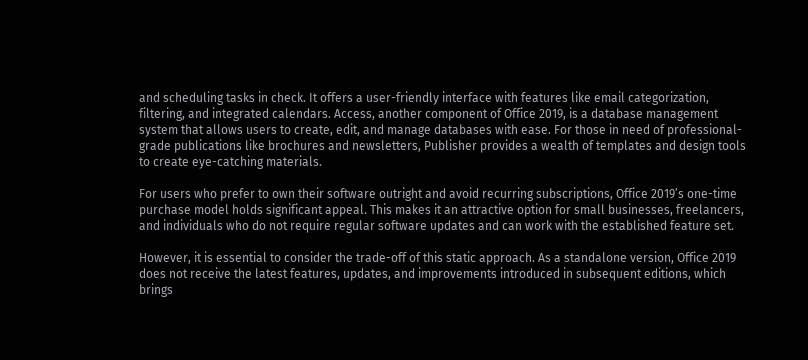and scheduling tasks in check. It offers a user-friendly interface with features like email categorization, filtering, and integrated calendars. Access, another component of Office 2019, is a database management system that allows users to create, edit, and manage databases with ease. For those in need of professional-grade publications like brochures and newsletters, Publisher provides a wealth of templates and design tools to create eye-catching materials.

For users who prefer to own their software outright and avoid recurring subscriptions, Office 2019’s one-time purchase model holds significant appeal. This makes it an attractive option for small businesses, freelancers, and individuals who do not require regular software updates and can work with the established feature set.

However, it is essential to consider the trade-off of this static approach. As a standalone version, Office 2019 does not receive the latest features, updates, and improvements introduced in subsequent editions, which brings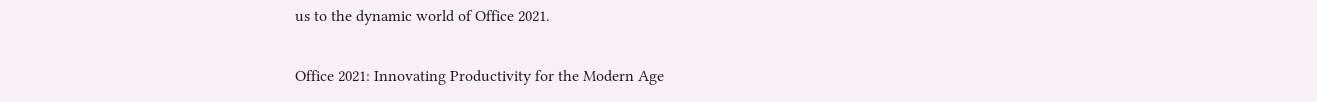us to the dynamic world of Office 2021.

Office 2021: Innovating Productivity for the Modern Age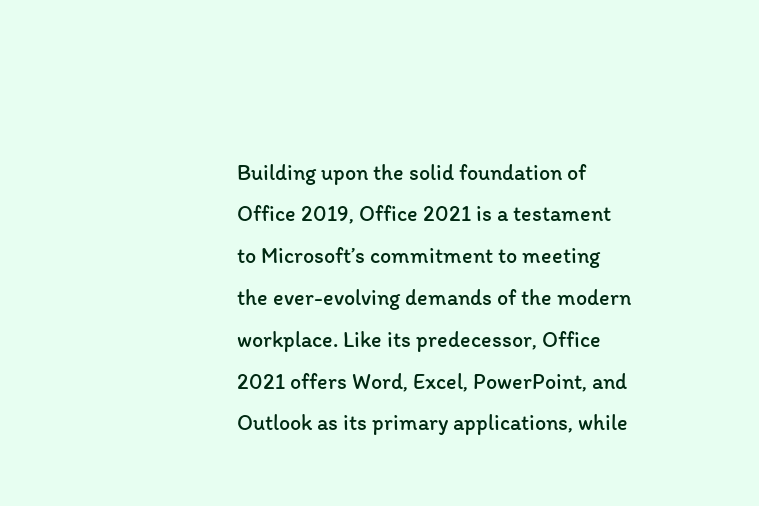Building upon the solid foundation of Office 2019, Office 2021 is a testament to Microsoft’s commitment to meeting the ever-evolving demands of the modern workplace. Like its predecessor, Office 2021 offers Word, Excel, PowerPoint, and Outlook as its primary applications, while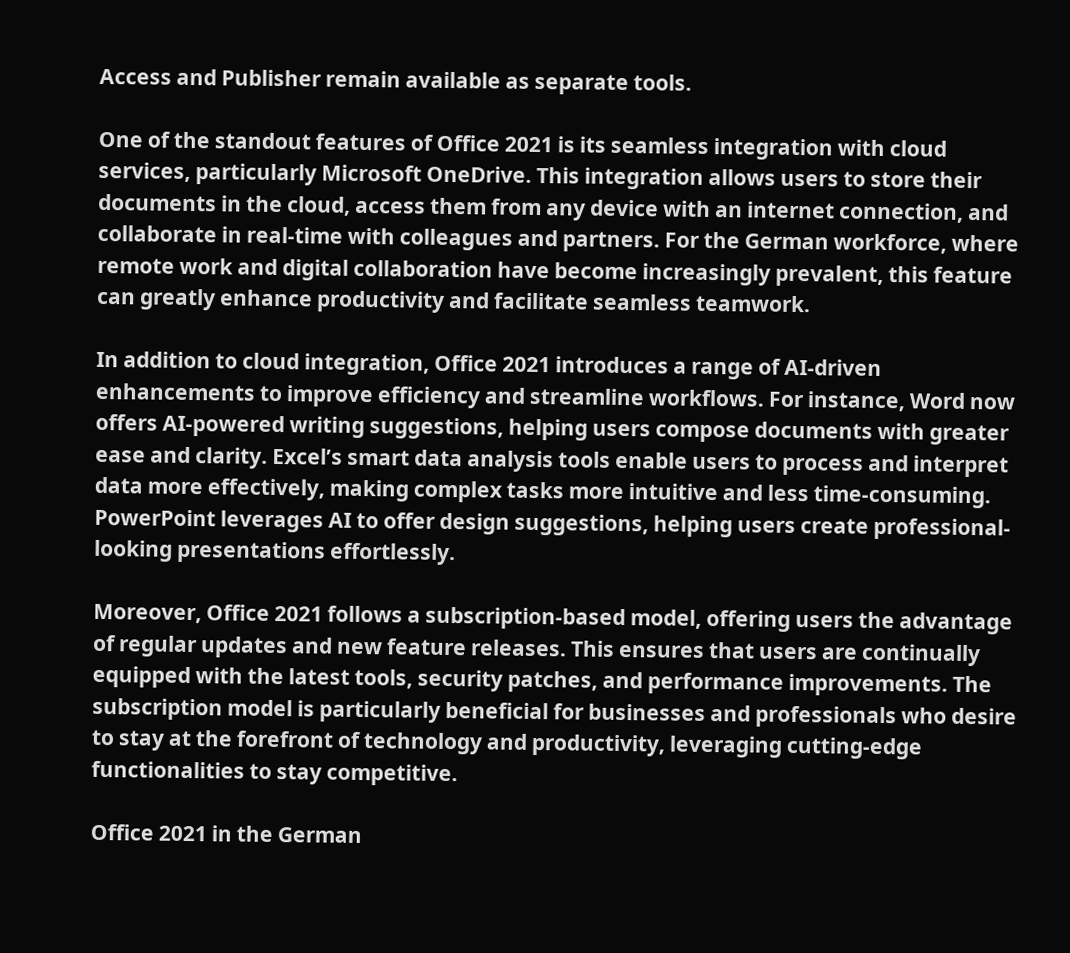Access and Publisher remain available as separate tools.

One of the standout features of Office 2021 is its seamless integration with cloud services, particularly Microsoft OneDrive. This integration allows users to store their documents in the cloud, access them from any device with an internet connection, and collaborate in real-time with colleagues and partners. For the German workforce, where remote work and digital collaboration have become increasingly prevalent, this feature can greatly enhance productivity and facilitate seamless teamwork.

In addition to cloud integration, Office 2021 introduces a range of AI-driven enhancements to improve efficiency and streamline workflows. For instance, Word now offers AI-powered writing suggestions, helping users compose documents with greater ease and clarity. Excel’s smart data analysis tools enable users to process and interpret data more effectively, making complex tasks more intuitive and less time-consuming. PowerPoint leverages AI to offer design suggestions, helping users create professional-looking presentations effortlessly.

Moreover, Office 2021 follows a subscription-based model, offering users the advantage of regular updates and new feature releases. This ensures that users are continually equipped with the latest tools, security patches, and performance improvements. The subscription model is particularly beneficial for businesses and professionals who desire to stay at the forefront of technology and productivity, leveraging cutting-edge functionalities to stay competitive.

Office 2021 in the German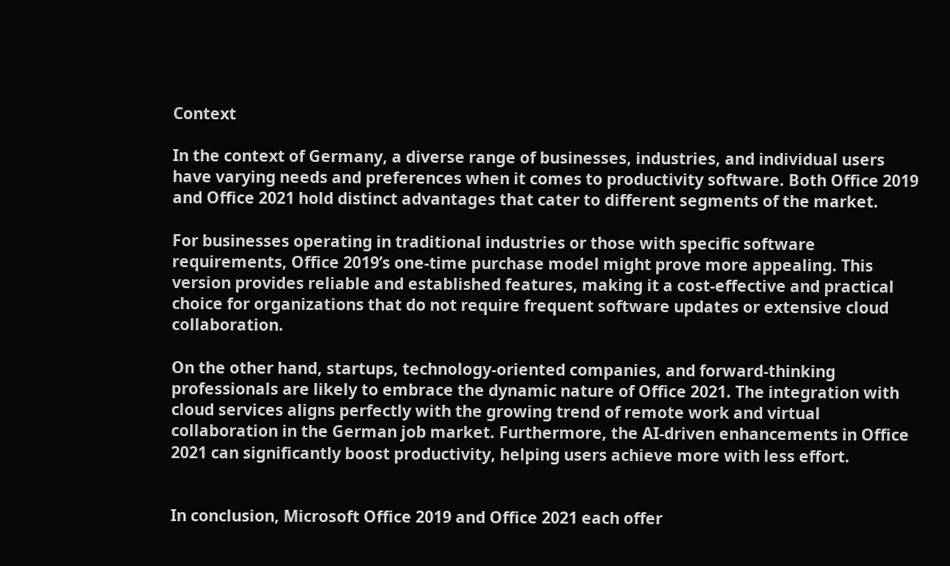Context

In the context of Germany, a diverse range of businesses, industries, and individual users have varying needs and preferences when it comes to productivity software. Both Office 2019 and Office 2021 hold distinct advantages that cater to different segments of the market.

For businesses operating in traditional industries or those with specific software requirements, Office 2019’s one-time purchase model might prove more appealing. This version provides reliable and established features, making it a cost-effective and practical choice for organizations that do not require frequent software updates or extensive cloud collaboration.

On the other hand, startups, technology-oriented companies, and forward-thinking professionals are likely to embrace the dynamic nature of Office 2021. The integration with cloud services aligns perfectly with the growing trend of remote work and virtual collaboration in the German job market. Furthermore, the AI-driven enhancements in Office 2021 can significantly boost productivity, helping users achieve more with less effort.


In conclusion, Microsoft Office 2019 and Office 2021 each offer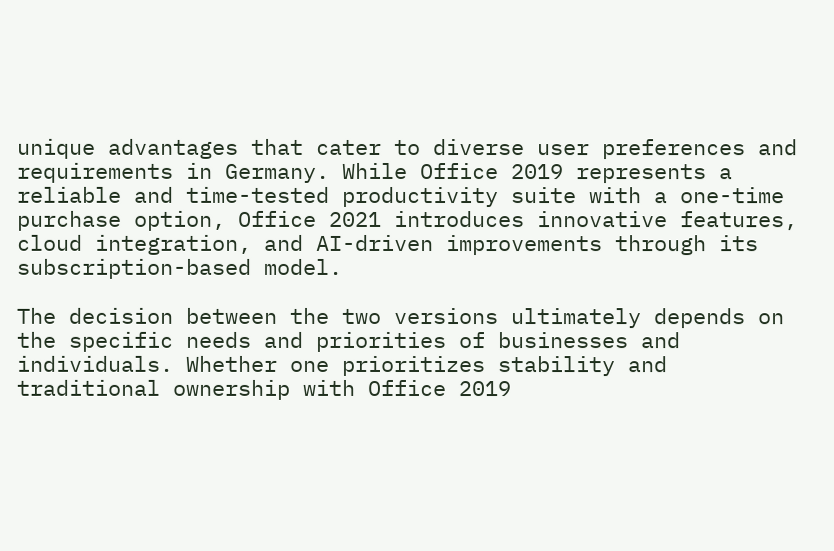unique advantages that cater to diverse user preferences and requirements in Germany. While Office 2019 represents a reliable and time-tested productivity suite with a one-time purchase option, Office 2021 introduces innovative features, cloud integration, and AI-driven improvements through its subscription-based model.

The decision between the two versions ultimately depends on the specific needs and priorities of businesses and individuals. Whether one prioritizes stability and traditional ownership with Office 2019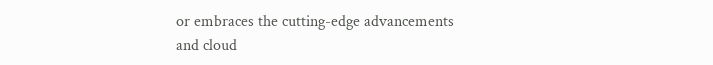or embraces the cutting-edge advancements and cloud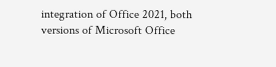integration of Office 2021, both versions of Microsoft Office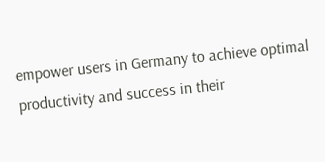empower users in Germany to achieve optimal productivity and success in their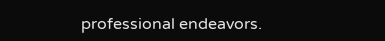professional endeavors.